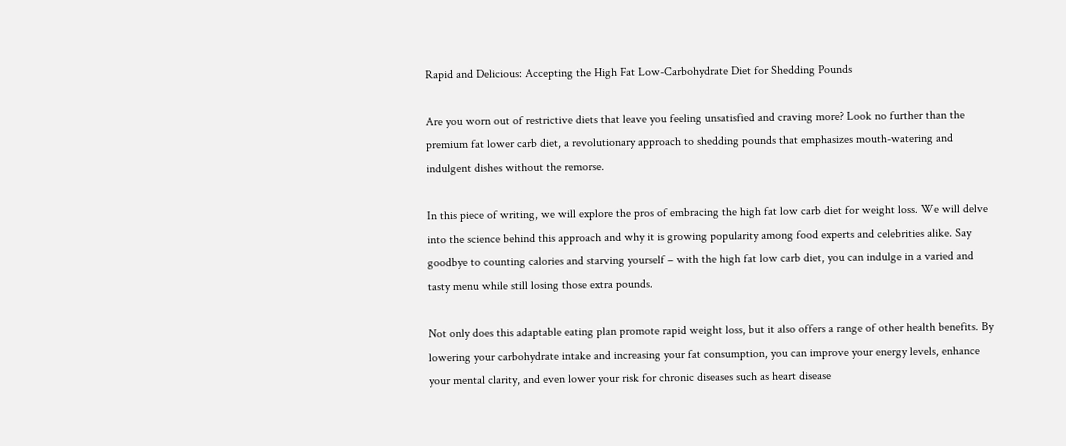Rapid and Delicious: Accepting the High Fat Low-Carbohydrate Diet for Shedding Pounds

Are you worn out of restrictive diets that leave you feeling unsatisfied and craving more? Look no further than the premium fat lower carb diet, a revolutionary approach to shedding pounds that emphasizes mouth-watering and indulgent dishes without the remorse.

In this piece of writing, we will explore the pros of embracing the high fat low carb diet for weight loss. We will delve into the science behind this approach and why it is growing popularity among food experts and celebrities alike. Say goodbye to counting calories and starving yourself – with the high fat low carb diet, you can indulge in a varied and tasty menu while still losing those extra pounds.

Not only does this adaptable eating plan promote rapid weight loss, but it also offers a range of other health benefits. By lowering your carbohydrate intake and increasing your fat consumption, you can improve your energy levels, enhance your mental clarity, and even lower your risk for chronic diseases such as heart disease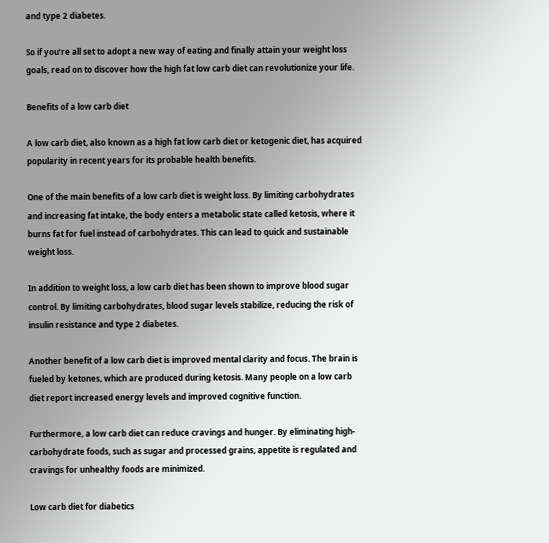and type 2 diabetes.

So if you’re all set to adopt a new way of eating and finally attain your weight loss goals, read on to discover how the high fat low carb diet can revolutionize your life.

Benefits of a low carb diet

A low carb diet, also known as a high fat low carb diet or ketogenic diet, has acquired popularity in recent years for its probable health benefits.

One of the main benefits of a low carb diet is weight loss. By limiting carbohydrates and increasing fat intake, the body enters a metabolic state called ketosis, where it burns fat for fuel instead of carbohydrates. This can lead to quick and sustainable weight loss.

In addition to weight loss, a low carb diet has been shown to improve blood sugar control. By limiting carbohydrates, blood sugar levels stabilize, reducing the risk of insulin resistance and type 2 diabetes.

Another benefit of a low carb diet is improved mental clarity and focus. The brain is fueled by ketones, which are produced during ketosis. Many people on a low carb diet report increased energy levels and improved cognitive function.

Furthermore, a low carb diet can reduce cravings and hunger. By eliminating high-carbohydrate foods, such as sugar and processed grains, appetite is regulated and cravings for unhealthy foods are minimized.

Low carb diet for diabetics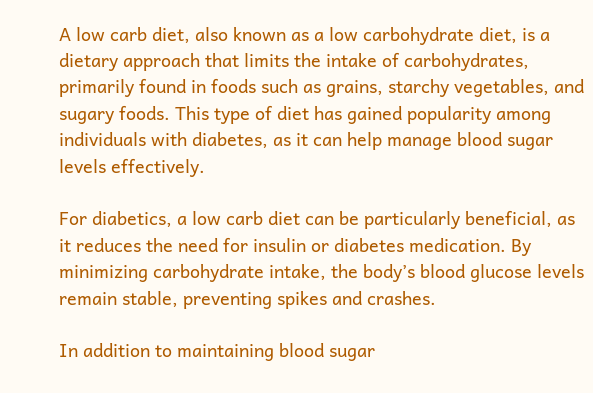A low carb diet, also known as a low carbohydrate diet, is a dietary approach that limits the intake of carbohydrates, primarily found in foods such as grains, starchy vegetables, and sugary foods. This type of diet has gained popularity among individuals with diabetes, as it can help manage blood sugar levels effectively.

For diabetics, a low carb diet can be particularly beneficial, as it reduces the need for insulin or diabetes medication. By minimizing carbohydrate intake, the body’s blood glucose levels remain stable, preventing spikes and crashes.

In addition to maintaining blood sugar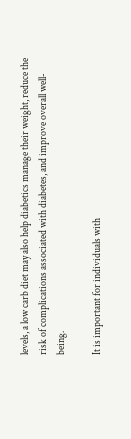levels, a low carb diet may also help diabetics manage their weight, reduce the risk of complications associated with diabetes, and improve overall well-being.

It is important for individuals with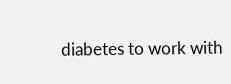diabetes to work with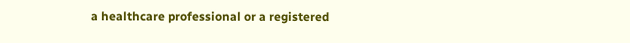a healthcare professional or a registered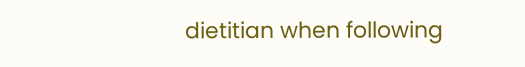dietitian when following